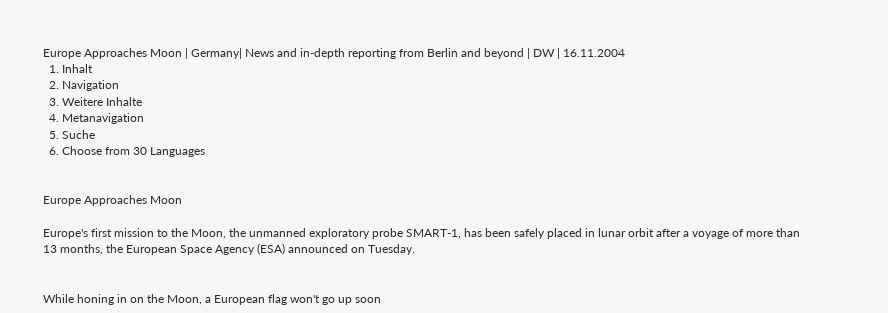Europe Approaches Moon | Germany| News and in-depth reporting from Berlin and beyond | DW | 16.11.2004
  1. Inhalt
  2. Navigation
  3. Weitere Inhalte
  4. Metanavigation
  5. Suche
  6. Choose from 30 Languages


Europe Approaches Moon

Europe's first mission to the Moon, the unmanned exploratory probe SMART-1, has been safely placed in lunar orbit after a voyage of more than 13 months, the European Space Agency (ESA) announced on Tuesday.


While honing in on the Moon, a European flag won't go up soon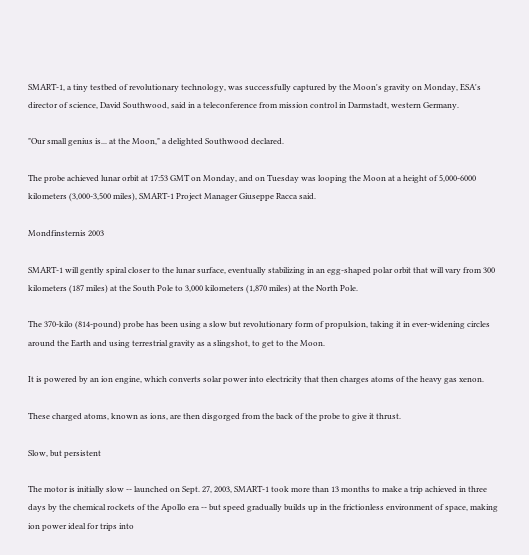SMART-1, a tiny testbed of revolutionary technology, was successfully captured by the Moon's gravity on Monday, ESA's director of science, David Southwood, said in a teleconference from mission control in Darmstadt, western Germany.

"Our small genius is... at the Moon," a delighted Southwood declared.

The probe achieved lunar orbit at 17:53 GMT on Monday, and on Tuesday was looping the Moon at a height of 5,000-6000 kilometers (3,000-3,500 miles), SMART-1 Project Manager Giuseppe Racca said.

Mondfinsternis 2003

SMART-1 will gently spiral closer to the lunar surface, eventually stabilizing in an egg-shaped polar orbit that will vary from 300 kilometers (187 miles) at the South Pole to 3,000 kilometers (1,870 miles) at the North Pole.

The 370-kilo (814-pound) probe has been using a slow but revolutionary form of propulsion, taking it in ever-widening circles around the Earth and using terrestrial gravity as a slingshot, to get to the Moon.

It is powered by an ion engine, which converts solar power into electricity that then charges atoms of the heavy gas xenon.

These charged atoms, known as ions, are then disgorged from the back of the probe to give it thrust.

Slow, but persistent

The motor is initially slow -- launched on Sept. 27, 2003, SMART-1 took more than 13 months to make a trip achieved in three days by the chemical rockets of the Apollo era -- but speed gradually builds up in the frictionless environment of space, making ion power ideal for trips into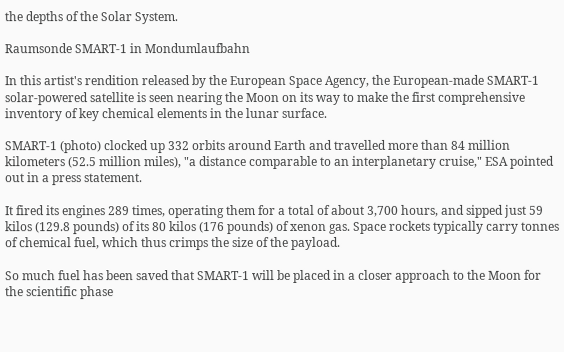the depths of the Solar System.

Raumsonde SMART-1 in Mondumlaufbahn

In this artist's rendition released by the European Space Agency, the European-made SMART-1 solar-powered satellite is seen nearing the Moon on its way to make the first comprehensive inventory of key chemical elements in the lunar surface.

SMART-1 (photo) clocked up 332 orbits around Earth and travelled more than 84 million kilometers (52.5 million miles), "a distance comparable to an interplanetary cruise," ESA pointed out in a press statement.

It fired its engines 289 times, operating them for a total of about 3,700 hours, and sipped just 59 kilos (129.8 pounds) of its 80 kilos (176 pounds) of xenon gas. Space rockets typically carry tonnes of chemical fuel, which thus crimps the size of the payload.

So much fuel has been saved that SMART-1 will be placed in a closer approach to the Moon for the scientific phase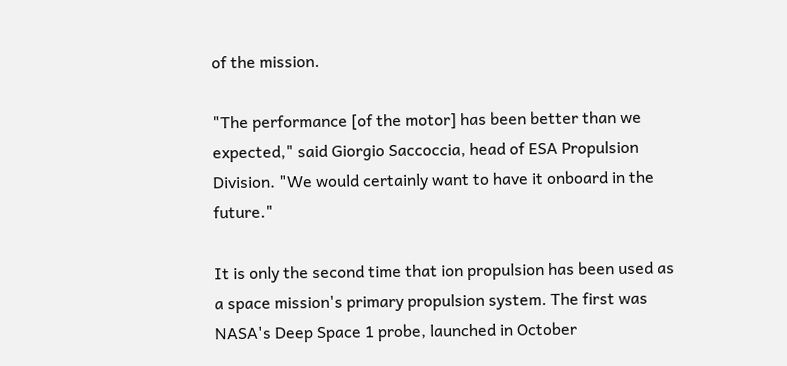of the mission.

"The performance [of the motor] has been better than we expected," said Giorgio Saccoccia, head of ESA Propulsion Division. "We would certainly want to have it onboard in the future."

It is only the second time that ion propulsion has been used as a space mission's primary propulsion system. The first was NASA's Deep Space 1 probe, launched in October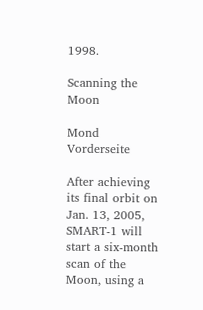1998.

Scanning the Moon

Mond Vorderseite

After achieving its final orbit on Jan. 13, 2005, SMART-1 will start a six-month scan of the Moon, using a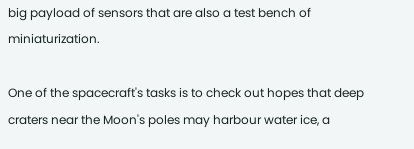big payload of sensors that are also a test bench of miniaturization.

One of the spacecraft's tasks is to check out hopes that deep craters near the Moon's poles may harbour water ice, a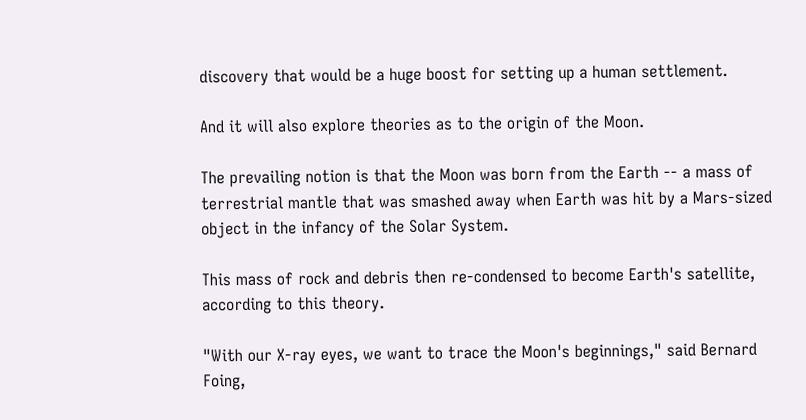discovery that would be a huge boost for setting up a human settlement.

And it will also explore theories as to the origin of the Moon.

The prevailing notion is that the Moon was born from the Earth -- a mass of terrestrial mantle that was smashed away when Earth was hit by a Mars-sized object in the infancy of the Solar System.

This mass of rock and debris then re-condensed to become Earth's satellite, according to this theory.

"With our X-ray eyes, we want to trace the Moon's beginnings," said Bernard Foing,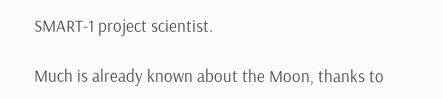SMART-1 project scientist.

Much is already known about the Moon, thanks to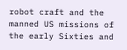robot craft and the manned US missions of the early Sixties and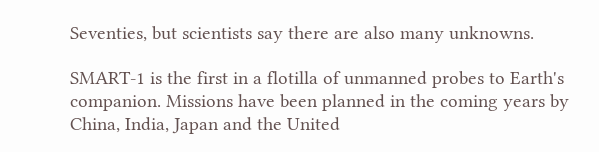Seventies, but scientists say there are also many unknowns.

SMART-1 is the first in a flotilla of unmanned probes to Earth's companion. Missions have been planned in the coming years by China, India, Japan and the United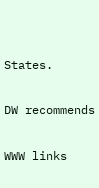States.

DW recommends

WWW links